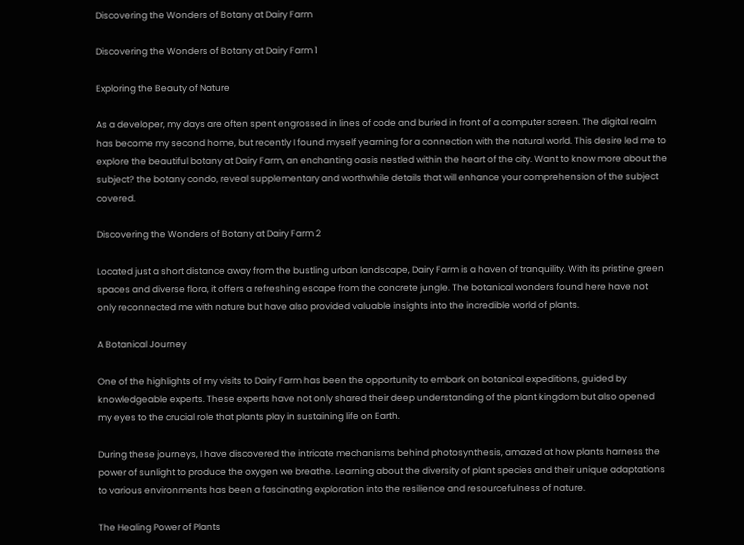Discovering the Wonders of Botany at Dairy Farm

Discovering the Wonders of Botany at Dairy Farm 1

Exploring the Beauty of Nature

As a developer, my days are often spent engrossed in lines of code and buried in front of a computer screen. The digital realm has become my second home, but recently I found myself yearning for a connection with the natural world. This desire led me to explore the beautiful botany at Dairy Farm, an enchanting oasis nestled within the heart of the city. Want to know more about the subject? the botany condo, reveal supplementary and worthwhile details that will enhance your comprehension of the subject covered.

Discovering the Wonders of Botany at Dairy Farm 2

Located just a short distance away from the bustling urban landscape, Dairy Farm is a haven of tranquility. With its pristine green spaces and diverse flora, it offers a refreshing escape from the concrete jungle. The botanical wonders found here have not only reconnected me with nature but have also provided valuable insights into the incredible world of plants.

A Botanical Journey

One of the highlights of my visits to Dairy Farm has been the opportunity to embark on botanical expeditions, guided by knowledgeable experts. These experts have not only shared their deep understanding of the plant kingdom but also opened my eyes to the crucial role that plants play in sustaining life on Earth.

During these journeys, I have discovered the intricate mechanisms behind photosynthesis, amazed at how plants harness the power of sunlight to produce the oxygen we breathe. Learning about the diversity of plant species and their unique adaptations to various environments has been a fascinating exploration into the resilience and resourcefulness of nature.

The Healing Power of Plants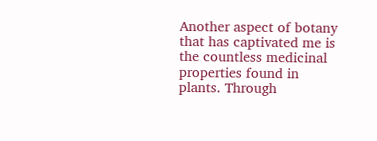Another aspect of botany that has captivated me is the countless medicinal properties found in plants. Through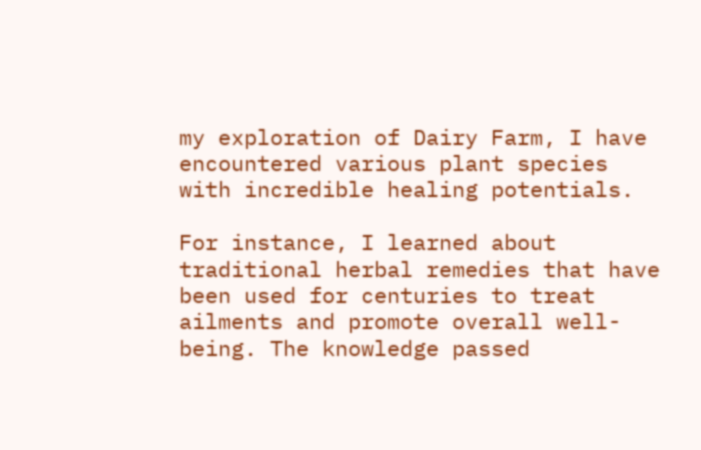my exploration of Dairy Farm, I have encountered various plant species with incredible healing potentials.

For instance, I learned about traditional herbal remedies that have been used for centuries to treat ailments and promote overall well-being. The knowledge passed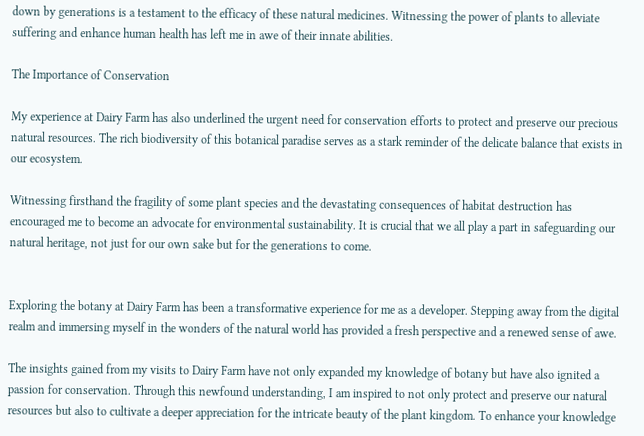down by generations is a testament to the efficacy of these natural medicines. Witnessing the power of plants to alleviate suffering and enhance human health has left me in awe of their innate abilities.

The Importance of Conservation

My experience at Dairy Farm has also underlined the urgent need for conservation efforts to protect and preserve our precious natural resources. The rich biodiversity of this botanical paradise serves as a stark reminder of the delicate balance that exists in our ecosystem.

Witnessing firsthand the fragility of some plant species and the devastating consequences of habitat destruction has encouraged me to become an advocate for environmental sustainability. It is crucial that we all play a part in safeguarding our natural heritage, not just for our own sake but for the generations to come.


Exploring the botany at Dairy Farm has been a transformative experience for me as a developer. Stepping away from the digital realm and immersing myself in the wonders of the natural world has provided a fresh perspective and a renewed sense of awe.

The insights gained from my visits to Dairy Farm have not only expanded my knowledge of botany but have also ignited a passion for conservation. Through this newfound understanding, I am inspired to not only protect and preserve our natural resources but also to cultivate a deeper appreciation for the intricate beauty of the plant kingdom. To enhance your knowledge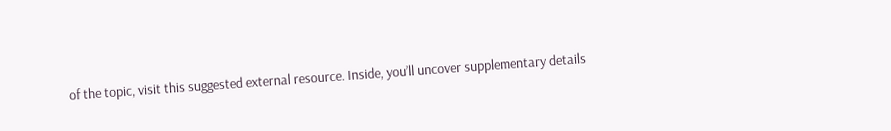of the topic, visit this suggested external resource. Inside, you’ll uncover supplementary details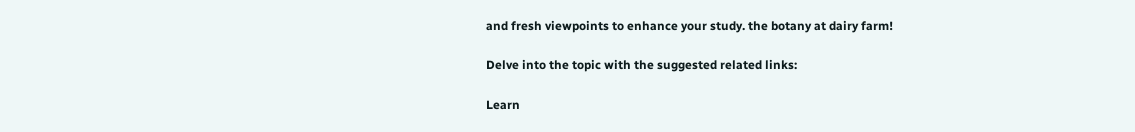and fresh viewpoints to enhance your study. the botany at dairy farm!

Delve into the topic with the suggested related links:

Learn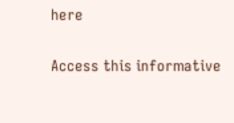here

Access this informative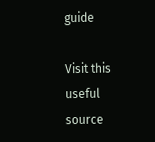guide

Visit this useful source